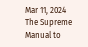Mar 11, 2024
The Supreme Manual to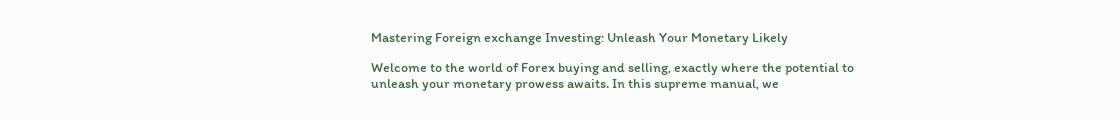Mastering Foreign exchange Investing: Unleash Your Monetary Likely

Welcome to the world of Forex buying and selling, exactly where the potential to unleash your monetary prowess awaits. In this supreme manual, we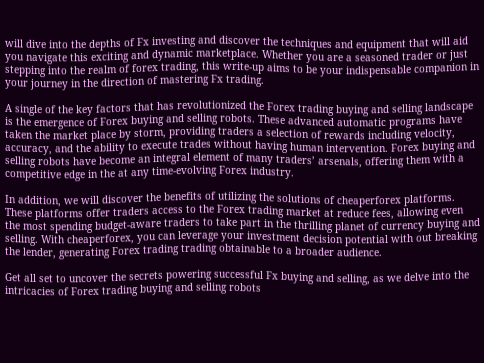will dive into the depths of Fx investing and discover the techniques and equipment that will aid you navigate this exciting and dynamic marketplace. Whether you are a seasoned trader or just stepping into the realm of forex trading, this write-up aims to be your indispensable companion in your journey in the direction of mastering Fx trading.

A single of the key factors that has revolutionized the Forex trading buying and selling landscape is the emergence of Forex buying and selling robots. These advanced automatic programs have taken the market place by storm, providing traders a selection of rewards including velocity, accuracy, and the ability to execute trades without having human intervention. Forex buying and selling robots have become an integral element of many traders’ arsenals, offering them with a competitive edge in the at any time-evolving Forex industry.

In addition, we will discover the benefits of utilizing the solutions of cheaperforex platforms. These platforms offer traders access to the Forex trading market at reduce fees, allowing even the most spending budget-aware traders to take part in the thrilling planet of currency buying and selling. With cheaperforex, you can leverage your investment decision potential with out breaking the lender, generating Forex trading trading obtainable to a broader audience.

Get all set to uncover the secrets powering successful Fx buying and selling, as we delve into the intricacies of Forex trading buying and selling robots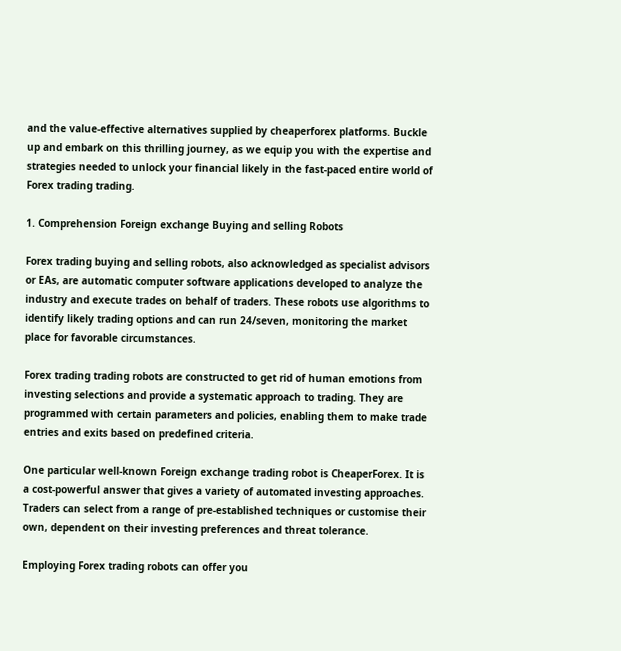and the value-effective alternatives supplied by cheaperforex platforms. Buckle up and embark on this thrilling journey, as we equip you with the expertise and strategies needed to unlock your financial likely in the fast-paced entire world of Forex trading trading.

1. Comprehension Foreign exchange Buying and selling Robots

Forex trading buying and selling robots, also acknowledged as specialist advisors or EAs, are automatic computer software applications developed to analyze the industry and execute trades on behalf of traders. These robots use algorithms to identify likely trading options and can run 24/seven, monitoring the market place for favorable circumstances.

Forex trading trading robots are constructed to get rid of human emotions from investing selections and provide a systematic approach to trading. They are programmed with certain parameters and policies, enabling them to make trade entries and exits based on predefined criteria.

One particular well-known Foreign exchange trading robot is CheaperForex. It is a cost-powerful answer that gives a variety of automated investing approaches. Traders can select from a range of pre-established techniques or customise their own, dependent on their investing preferences and threat tolerance.

Employing Forex trading robots can offer you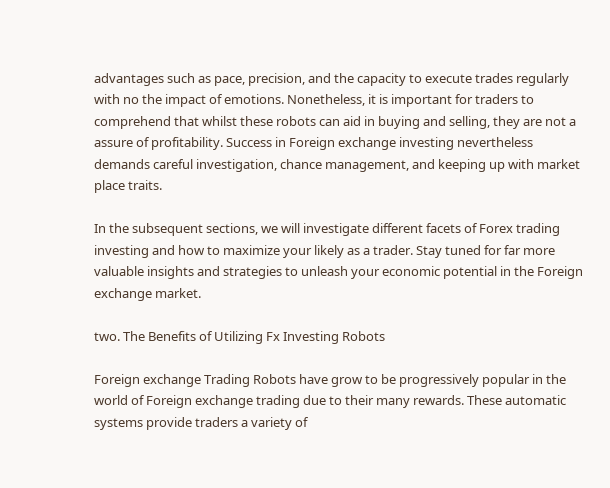advantages such as pace, precision, and the capacity to execute trades regularly with no the impact of emotions. Nonetheless, it is important for traders to comprehend that whilst these robots can aid in buying and selling, they are not a assure of profitability. Success in Foreign exchange investing nevertheless demands careful investigation, chance management, and keeping up with market place traits.

In the subsequent sections, we will investigate different facets of Forex trading investing and how to maximize your likely as a trader. Stay tuned for far more valuable insights and strategies to unleash your economic potential in the Foreign exchange market.

two. The Benefits of Utilizing Fx Investing Robots

Foreign exchange Trading Robots have grow to be progressively popular in the world of Foreign exchange trading due to their many rewards. These automatic systems provide traders a variety of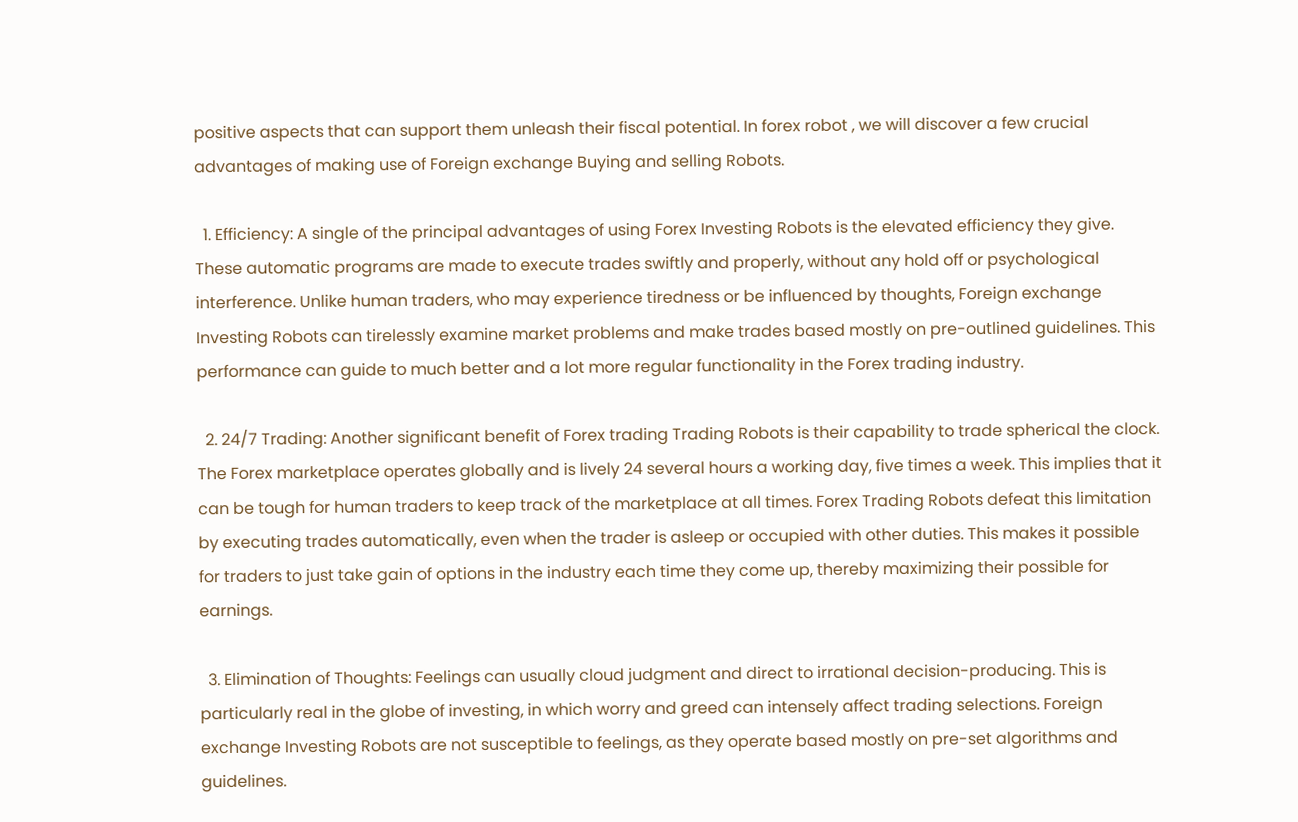positive aspects that can support them unleash their fiscal potential. In forex robot , we will discover a few crucial advantages of making use of Foreign exchange Buying and selling Robots.

  1. Efficiency: A single of the principal advantages of using Forex Investing Robots is the elevated efficiency they give. These automatic programs are made to execute trades swiftly and properly, without any hold off or psychological interference. Unlike human traders, who may experience tiredness or be influenced by thoughts, Foreign exchange Investing Robots can tirelessly examine market problems and make trades based mostly on pre-outlined guidelines. This performance can guide to much better and a lot more regular functionality in the Forex trading industry.

  2. 24/7 Trading: Another significant benefit of Forex trading Trading Robots is their capability to trade spherical the clock. The Forex marketplace operates globally and is lively 24 several hours a working day, five times a week. This implies that it can be tough for human traders to keep track of the marketplace at all times. Forex Trading Robots defeat this limitation by executing trades automatically, even when the trader is asleep or occupied with other duties. This makes it possible for traders to just take gain of options in the industry each time they come up, thereby maximizing their possible for earnings.

  3. Elimination of Thoughts: Feelings can usually cloud judgment and direct to irrational decision-producing. This is particularly real in the globe of investing, in which worry and greed can intensely affect trading selections. Foreign exchange Investing Robots are not susceptible to feelings, as they operate based mostly on pre-set algorithms and guidelines.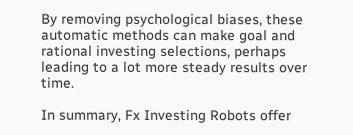By removing psychological biases, these automatic methods can make goal and rational investing selections, perhaps leading to a lot more steady results over time.

In summary, Fx Investing Robots offer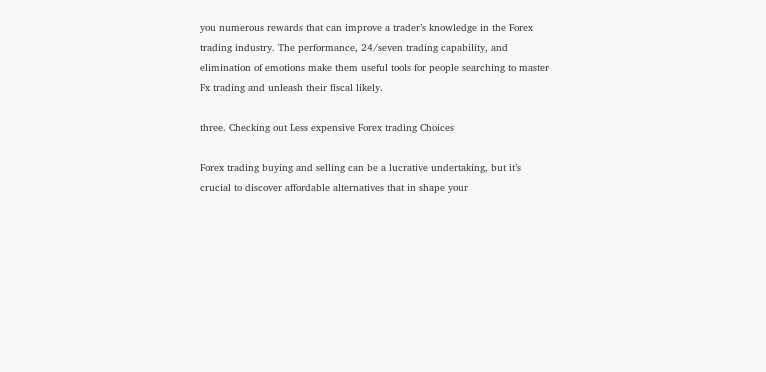you numerous rewards that can improve a trader’s knowledge in the Forex trading industry. The performance, 24/seven trading capability, and elimination of emotions make them useful tools for people searching to master Fx trading and unleash their fiscal likely.

three. Checking out Less expensive Forex trading Choices

Forex trading buying and selling can be a lucrative undertaking, but it’s crucial to discover affordable alternatives that in shape your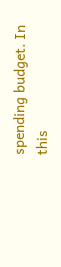spending budget. In this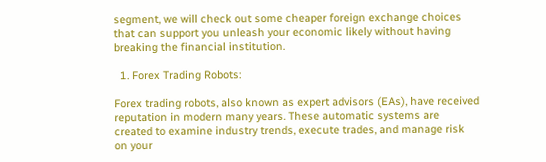segment, we will check out some cheaper foreign exchange choices that can support you unleash your economic likely without having breaking the financial institution.

  1. Forex Trading Robots:

Forex trading robots, also known as expert advisors (EAs), have received reputation in modern many years. These automatic systems are created to examine industry trends, execute trades, and manage risk on your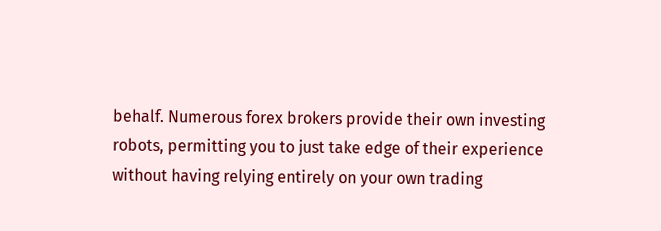behalf. Numerous forex brokers provide their own investing robots, permitting you to just take edge of their experience without having relying entirely on your own trading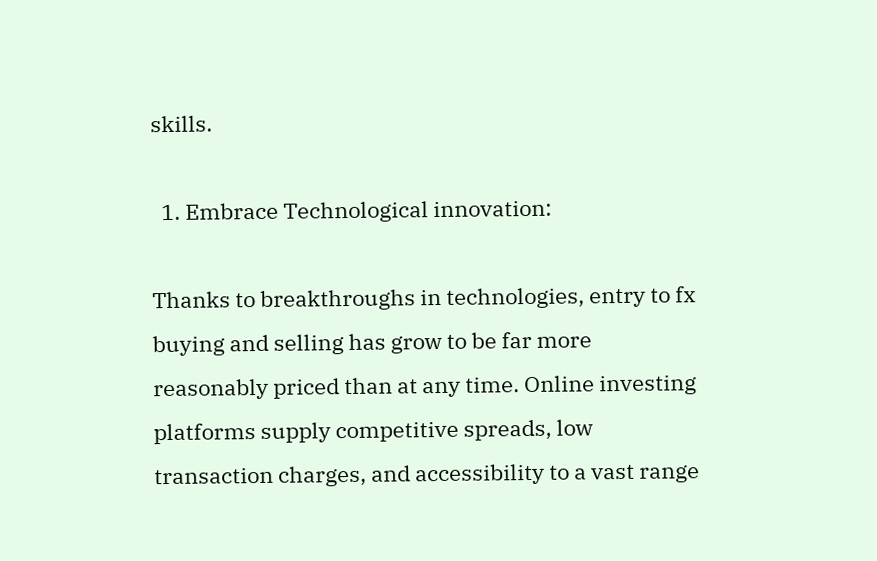skills.

  1. Embrace Technological innovation:

Thanks to breakthroughs in technologies, entry to fx buying and selling has grow to be far more reasonably priced than at any time. Online investing platforms supply competitive spreads, low transaction charges, and accessibility to a vast range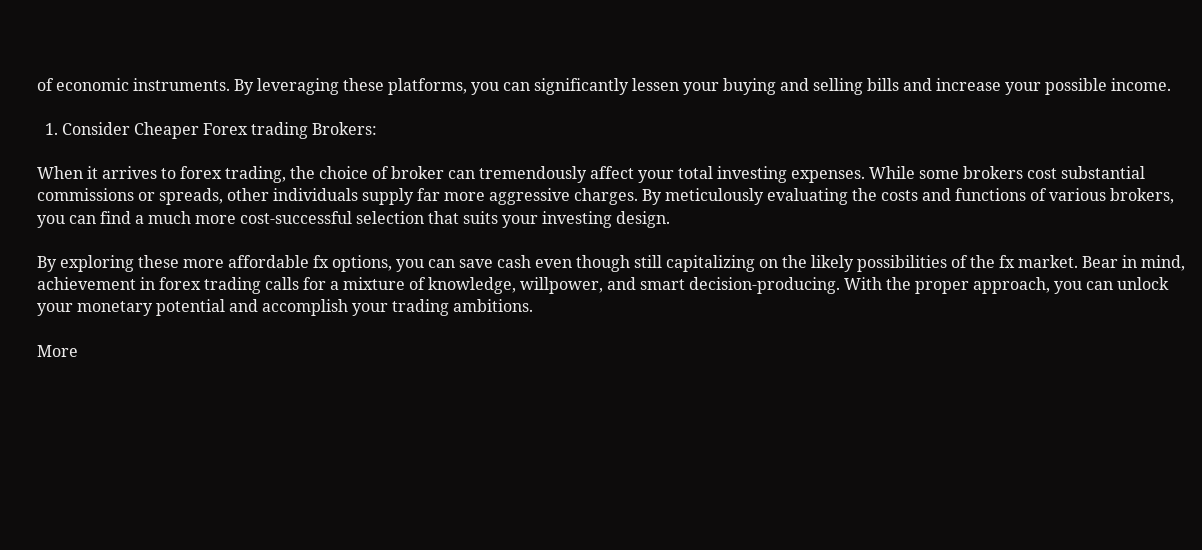of economic instruments. By leveraging these platforms, you can significantly lessen your buying and selling bills and increase your possible income.

  1. Consider Cheaper Forex trading Brokers:

When it arrives to forex trading, the choice of broker can tremendously affect your total investing expenses. While some brokers cost substantial commissions or spreads, other individuals supply far more aggressive charges. By meticulously evaluating the costs and functions of various brokers, you can find a much more cost-successful selection that suits your investing design.

By exploring these more affordable fx options, you can save cash even though still capitalizing on the likely possibilities of the fx market. Bear in mind, achievement in forex trading calls for a mixture of knowledge, willpower, and smart decision-producing. With the proper approach, you can unlock your monetary potential and accomplish your trading ambitions.

More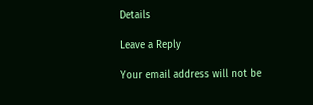Details

Leave a Reply

Your email address will not be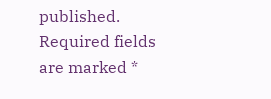published. Required fields are marked *